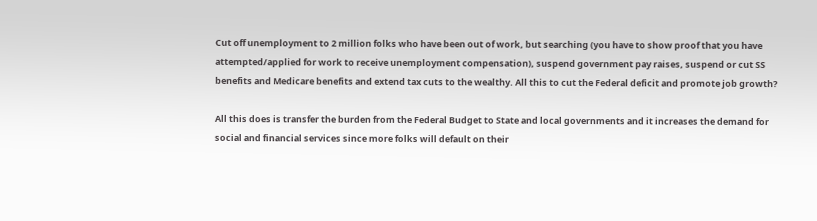Cut off unemployment to 2 million folks who have been out of work, but searching (you have to show proof that you have attempted/applied for work to receive unemployment compensation), suspend government pay raises, suspend or cut SS benefits and Medicare benefits and extend tax cuts to the wealthy. All this to cut the Federal deficit and promote job growth?

All this does is transfer the burden from the Federal Budget to State and local governments and it increases the demand for social and financial services since more folks will default on their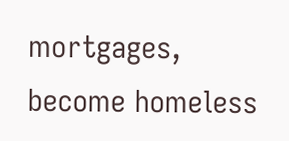mortgages, become homeless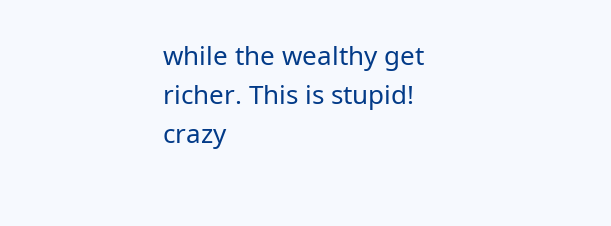while the wealthy get richer. This is stupid! crazy